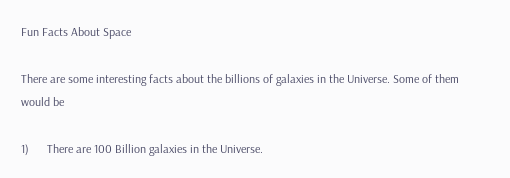Fun Facts About Space

There are some interesting facts about the billions of galaxies in the Universe. Some of them would be

1)      There are 100 Billion galaxies in the Universe.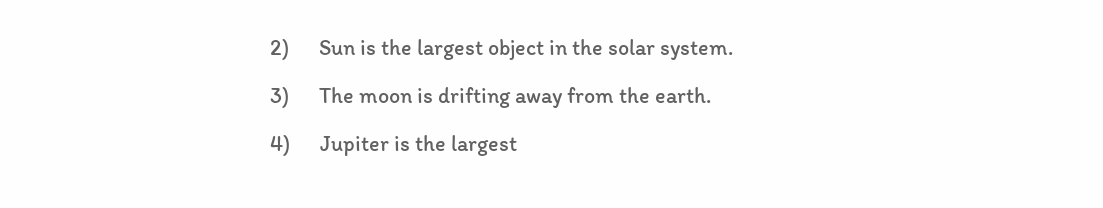2)      Sun is the largest object in the solar system.

3)      The moon is drifting away from the earth.

4)      Jupiter is the largest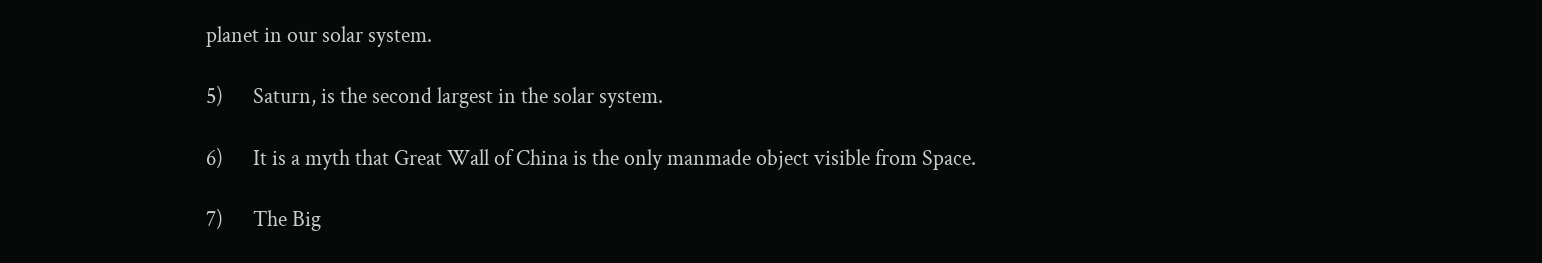planet in our solar system.

5)      Saturn, is the second largest in the solar system.

6)      It is a myth that Great Wall of China is the only manmade object visible from Space.

7)      The Big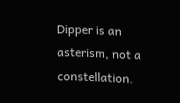Dipper is an asterism, not a constellation.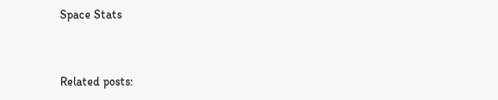Space Stats


Related posts: